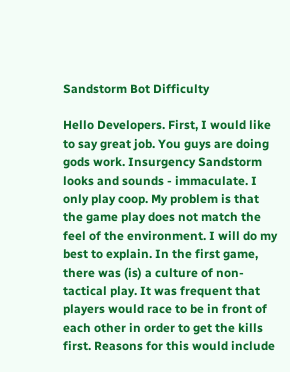Sandstorm Bot Difficulty

Hello Developers. First, I would like to say great job. You guys are doing gods work. Insurgency Sandstorm looks and sounds - immaculate. I only play coop. My problem is that the game play does not match the feel of the environment. I will do my best to explain. In the first game, there was (is) a culture of non-tactical play. It was frequent that players would race to be in front of each other in order to get the kills first. Reasons for this would include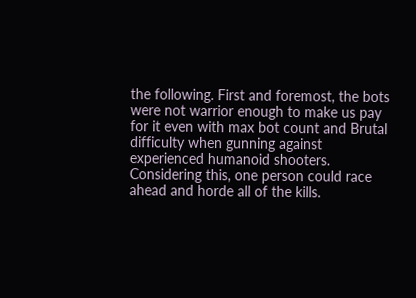the following. First and foremost, the bots were not warrior enough to make us pay for it even with max bot count and Brutal difficulty when gunning against experienced humanoid shooters. Considering this, one person could race ahead and horde all of the kills.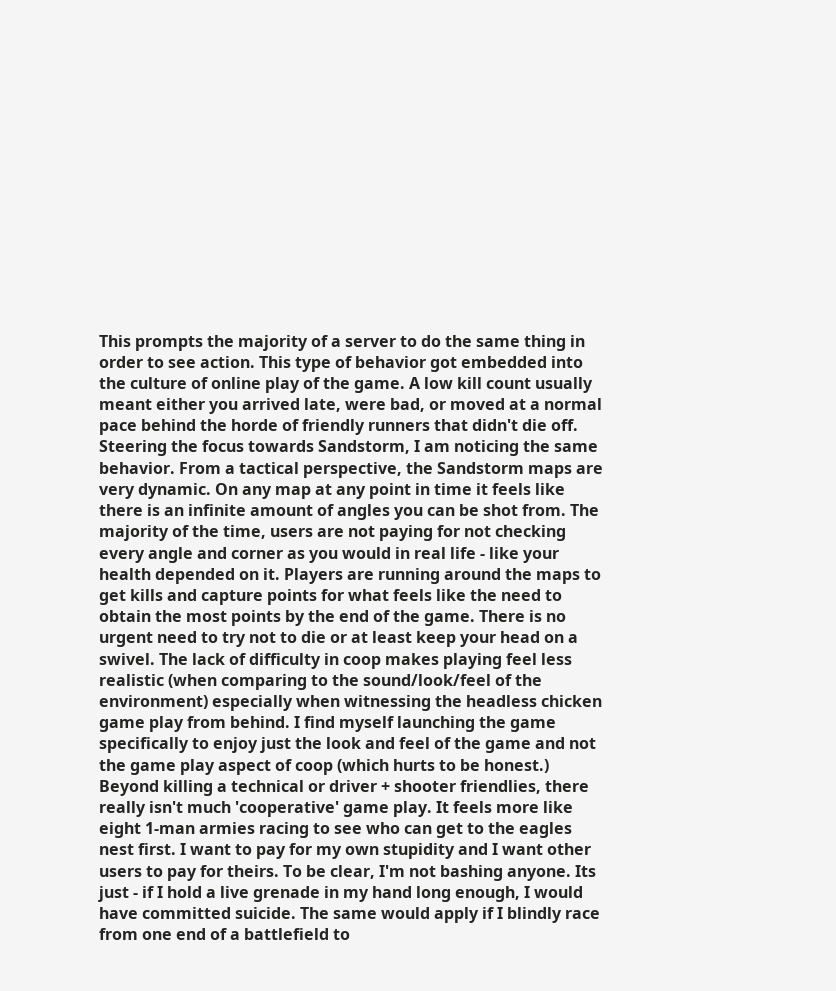This prompts the majority of a server to do the same thing in order to see action. This type of behavior got embedded into the culture of online play of the game. A low kill count usually meant either you arrived late, were bad, or moved at a normal pace behind the horde of friendly runners that didn't die off. Steering the focus towards Sandstorm, I am noticing the same behavior. From a tactical perspective, the Sandstorm maps are very dynamic. On any map at any point in time it feels like there is an infinite amount of angles you can be shot from. The majority of the time, users are not paying for not checking every angle and corner as you would in real life - like your health depended on it. Players are running around the maps to get kills and capture points for what feels like the need to obtain the most points by the end of the game. There is no urgent need to try not to die or at least keep your head on a swivel. The lack of difficulty in coop makes playing feel less realistic (when comparing to the sound/look/feel of the environment) especially when witnessing the headless chicken game play from behind. I find myself launching the game specifically to enjoy just the look and feel of the game and not the game play aspect of coop (which hurts to be honest.) Beyond killing a technical or driver + shooter friendlies, there really isn't much 'cooperative' game play. It feels more like eight 1-man armies racing to see who can get to the eagles nest first. I want to pay for my own stupidity and I want other users to pay for theirs. To be clear, I'm not bashing anyone. Its just - if I hold a live grenade in my hand long enough, I would have committed suicide. The same would apply if I blindly race from one end of a battlefield to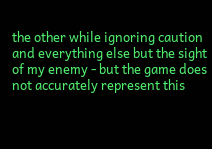the other while ignoring caution and everything else but the sight of my enemy - but the game does not accurately represent this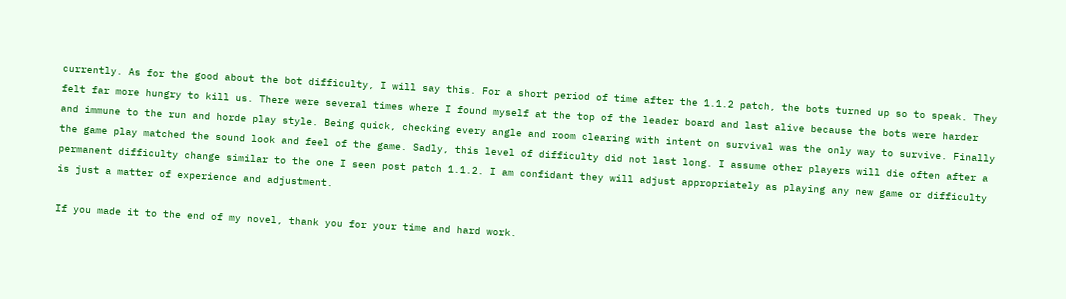currently. As for the good about the bot difficulty, I will say this. For a short period of time after the 1.1.2 patch, the bots turned up so to speak. They felt far more hungry to kill us. There were several times where I found myself at the top of the leader board and last alive because the bots were harder and immune to the run and horde play style. Being quick, checking every angle and room clearing with intent on survival was the only way to survive. Finally the game play matched the sound look and feel of the game. Sadly, this level of difficulty did not last long. I assume other players will die often after a permanent difficulty change similar to the one I seen post patch 1.1.2. I am confidant they will adjust appropriately as playing any new game or difficulty is just a matter of experience and adjustment.

If you made it to the end of my novel, thank you for your time and hard work.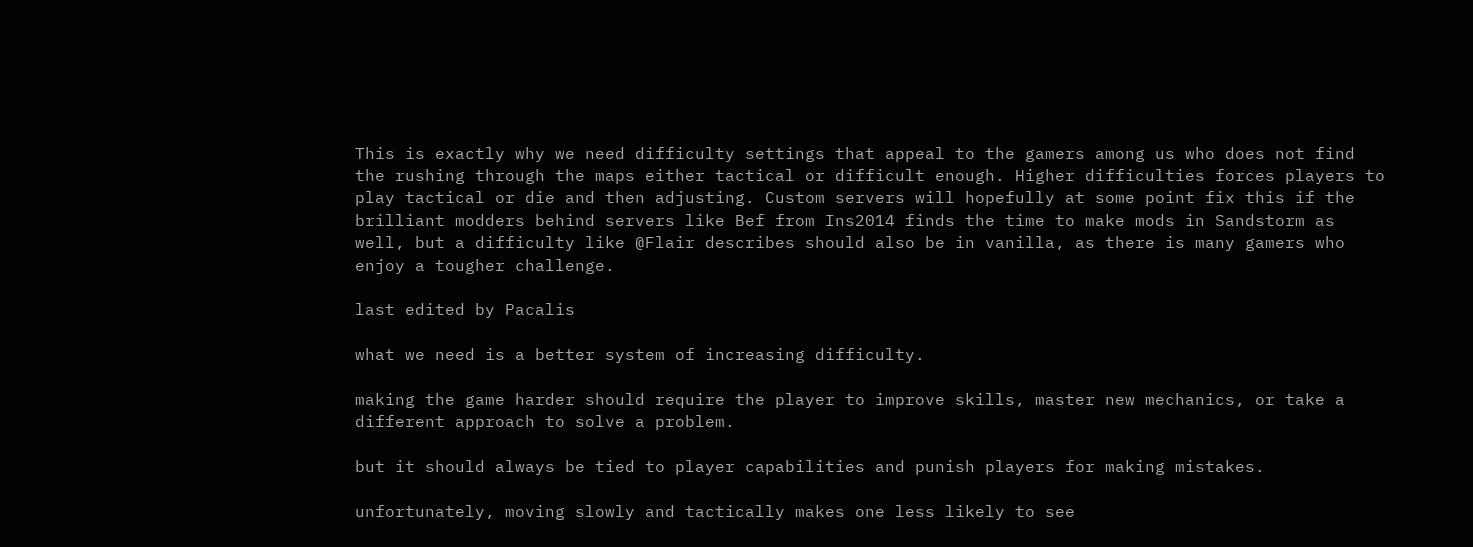This is exactly why we need difficulty settings that appeal to the gamers among us who does not find the rushing through the maps either tactical or difficult enough. Higher difficulties forces players to play tactical or die and then adjusting. Custom servers will hopefully at some point fix this if the brilliant modders behind servers like Bef from Ins2014 finds the time to make mods in Sandstorm as well, but a difficulty like @Flair describes should also be in vanilla, as there is many gamers who enjoy a tougher challenge.

last edited by Pacalis

what we need is a better system of increasing difficulty.

making the game harder should require the player to improve skills, master new mechanics, or take a different approach to solve a problem.

but it should always be tied to player capabilities and punish players for making mistakes.

unfortunately, moving slowly and tactically makes one less likely to see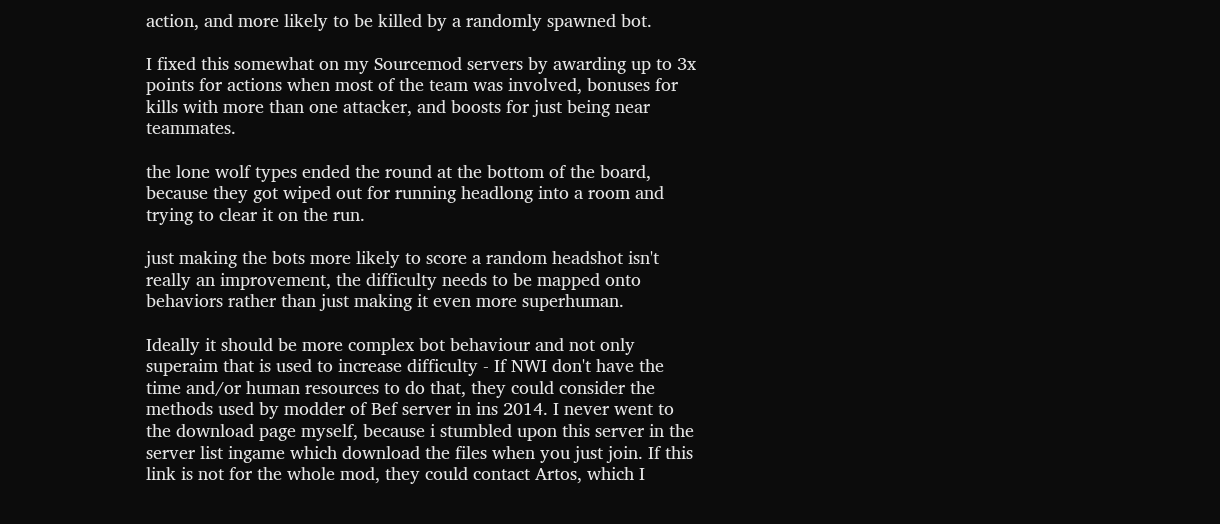action, and more likely to be killed by a randomly spawned bot.

I fixed this somewhat on my Sourcemod servers by awarding up to 3x points for actions when most of the team was involved, bonuses for kills with more than one attacker, and boosts for just being near teammates.

the lone wolf types ended the round at the bottom of the board, because they got wiped out for running headlong into a room and trying to clear it on the run.

just making the bots more likely to score a random headshot isn't really an improvement, the difficulty needs to be mapped onto behaviors rather than just making it even more superhuman.

Ideally it should be more complex bot behaviour and not only superaim that is used to increase difficulty - If NWI don't have the time and/or human resources to do that, they could consider the methods used by modder of Bef server in ins 2014. I never went to the download page myself, because i stumbled upon this server in the server list ingame which download the files when you just join. If this link is not for the whole mod, they could contact Artos, which I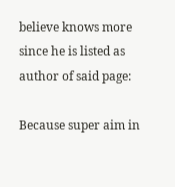believe knows more since he is listed as author of said page:

Because super aim in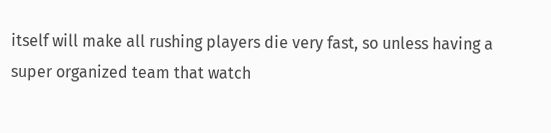itself will make all rushing players die very fast, so unless having a super organized team that watch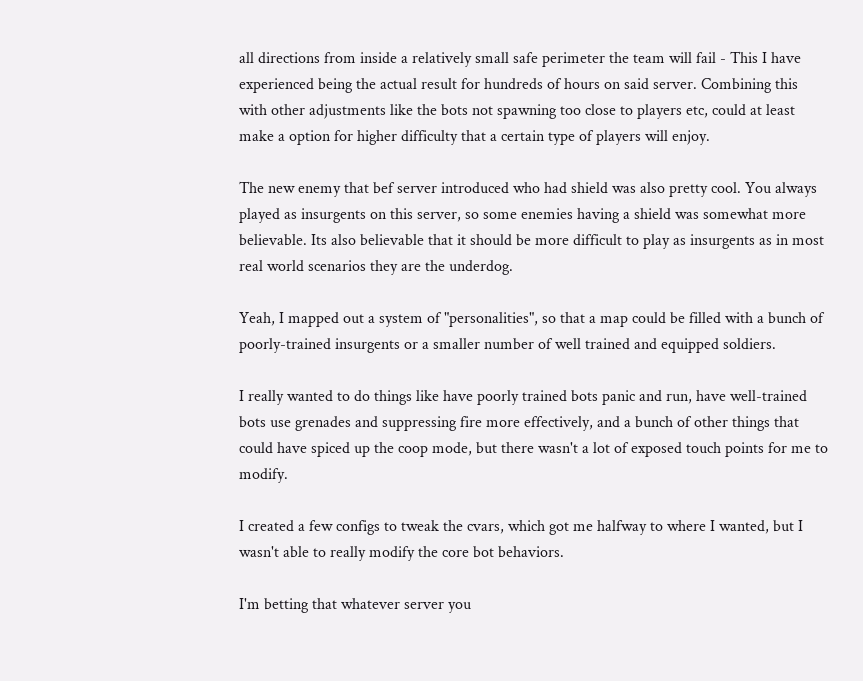all directions from inside a relatively small safe perimeter the team will fail - This I have experienced being the actual result for hundreds of hours on said server. Combining this with other adjustments like the bots not spawning too close to players etc, could at least make a option for higher difficulty that a certain type of players will enjoy.

The new enemy that bef server introduced who had shield was also pretty cool. You always played as insurgents on this server, so some enemies having a shield was somewhat more believable. Its also believable that it should be more difficult to play as insurgents as in most real world scenarios they are the underdog.

Yeah, I mapped out a system of "personalities", so that a map could be filled with a bunch of poorly-trained insurgents or a smaller number of well trained and equipped soldiers.

I really wanted to do things like have poorly trained bots panic and run, have well-trained bots use grenades and suppressing fire more effectively, and a bunch of other things that could have spiced up the coop mode, but there wasn't a lot of exposed touch points for me to modify.

I created a few configs to tweak the cvars, which got me halfway to where I wanted, but I wasn't able to really modify the core bot behaviors.

I'm betting that whatever server you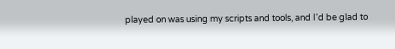played on was using my scripts and tools, and I'd be glad to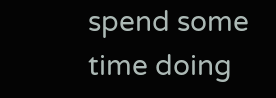spend some time doing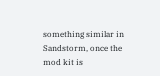something similar in Sandstorm, once the mod kit is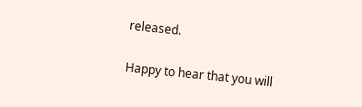released.

Happy to hear that you will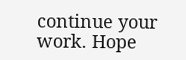continue your work. Hope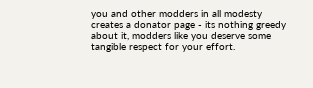you and other modders in all modesty creates a donator page - its nothing greedy about it, modders like you deserve some tangible respect for your effort.